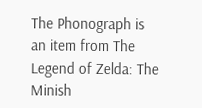The Phonograph is an item from The Legend of Zelda: The Minish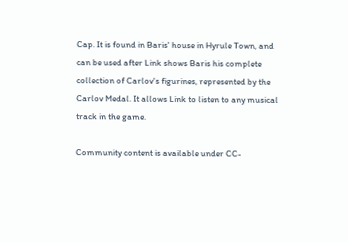Cap. It is found in Baris' house in Hyrule Town, and can be used after Link shows Baris his complete collection of Carlov's figurines, represented by the Carlov Medal. It allows Link to listen to any musical track in the game.

Community content is available under CC-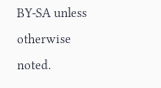BY-SA unless otherwise noted.